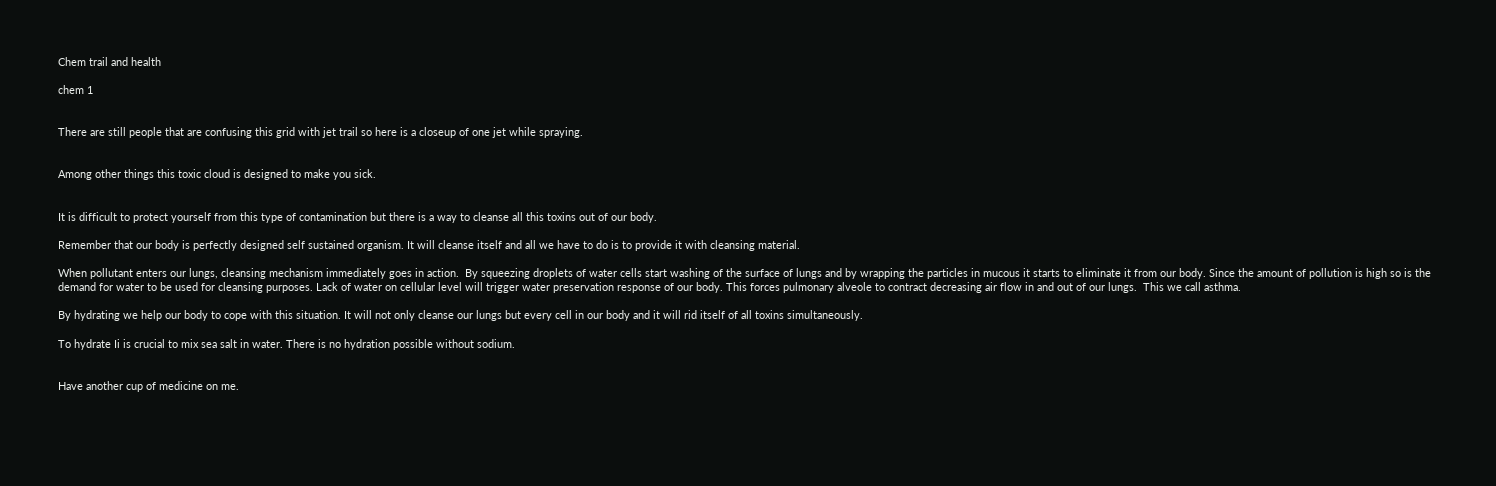Chem trail and health

chem 1


There are still people that are confusing this grid with jet trail so here is a closeup of one jet while spraying.


Among other things this toxic cloud is designed to make you sick.


It is difficult to protect yourself from this type of contamination but there is a way to cleanse all this toxins out of our body.

Remember that our body is perfectly designed self sustained organism. It will cleanse itself and all we have to do is to provide it with cleansing material.

When pollutant enters our lungs, cleansing mechanism immediately goes in action.  By squeezing droplets of water cells start washing of the surface of lungs and by wrapping the particles in mucous it starts to eliminate it from our body. Since the amount of pollution is high so is the demand for water to be used for cleansing purposes. Lack of water on cellular level will trigger water preservation response of our body. This forces pulmonary alveole to contract decreasing air flow in and out of our lungs.  This we call asthma.

By hydrating we help our body to cope with this situation. It will not only cleanse our lungs but every cell in our body and it will rid itself of all toxins simultaneously.

To hydrate Ii is crucial to mix sea salt in water. There is no hydration possible without sodium.


Have another cup of medicine on me.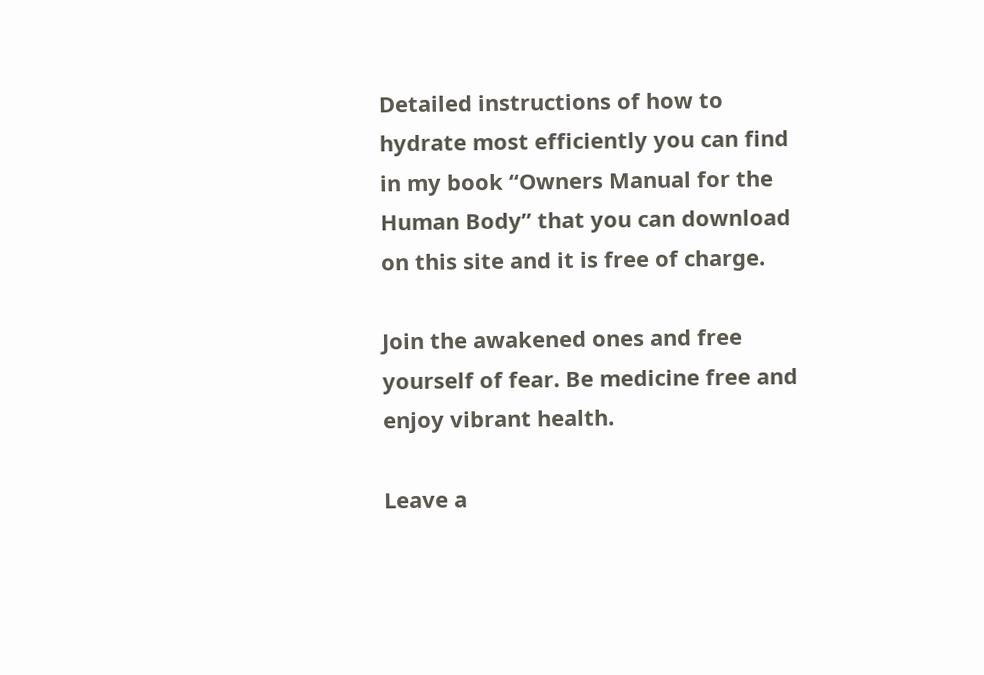Detailed instructions of how to hydrate most efficiently you can find in my book “Owners Manual for the Human Body” that you can download on this site and it is free of charge.

Join the awakened ones and free yourself of fear. Be medicine free and enjoy vibrant health.

Leave a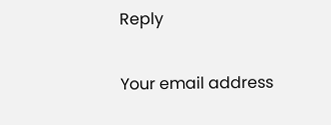Reply

Your email address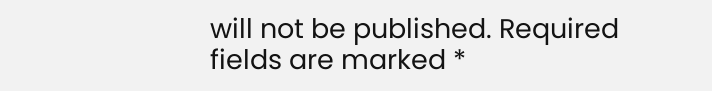will not be published. Required fields are marked *